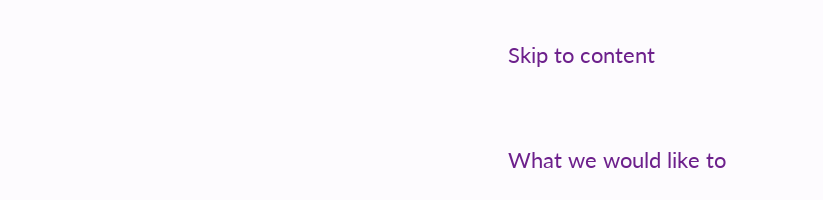Skip to content


What we would like to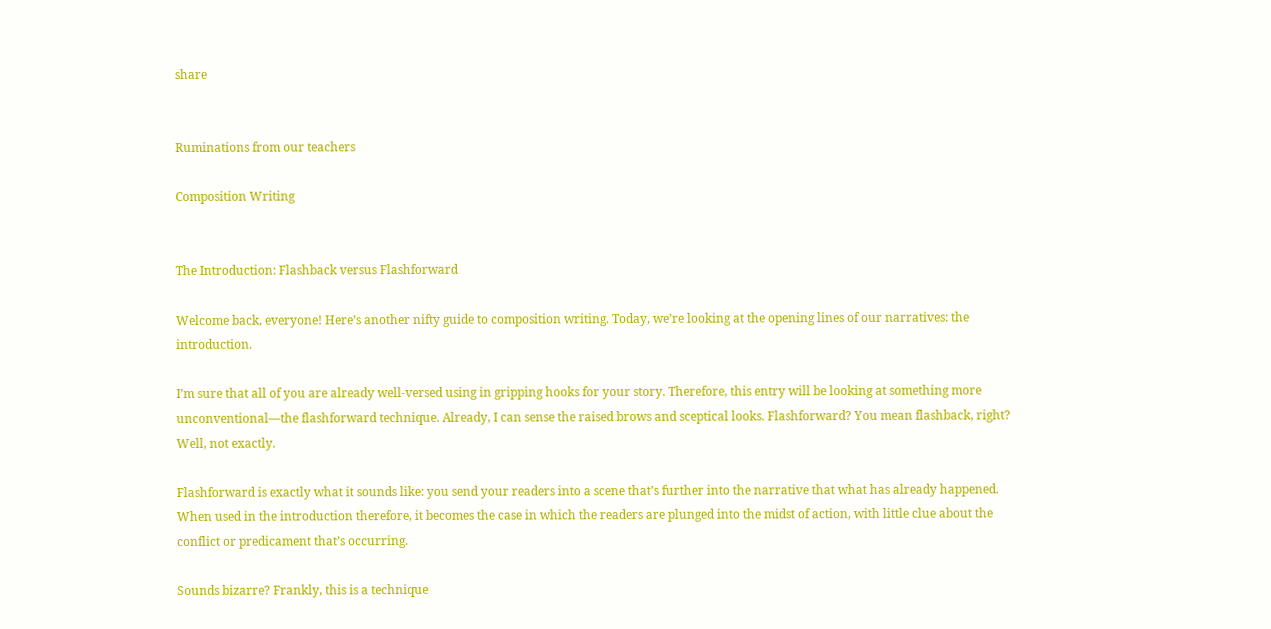share


Ruminations from our teachers

Composition Writing


The Introduction: Flashback versus Flashforward

Welcome back, everyone! Here’s another nifty guide to composition writing. Today, we’re looking at the opening lines of our narratives: the introduction.

I’m sure that all of you are already well-versed using in gripping hooks for your story. Therefore, this entry will be looking at something more unconventional—the flashforward technique. Already, I can sense the raised brows and sceptical looks. Flashforward? You mean flashback, right? Well, not exactly.

Flashforward is exactly what it sounds like: you send your readers into a scene that’s further into the narrative that what has already happened. When used in the introduction therefore, it becomes the case in which the readers are plunged into the midst of action, with little clue about the conflict or predicament that’s occurring.

Sounds bizarre? Frankly, this is a technique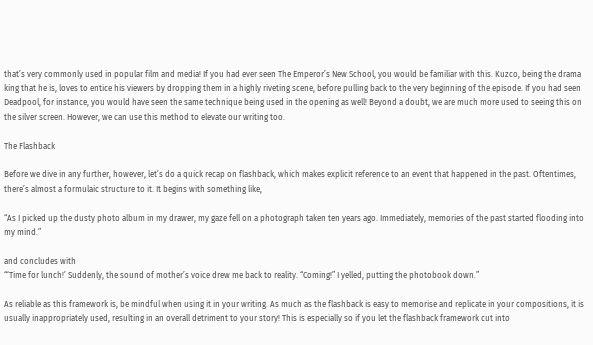that’s very commonly used in popular film and media! If you had ever seen The Emperor’s New School, you would be familiar with this. Kuzco, being the drama king that he is, loves to entice his viewers by dropping them in a highly riveting scene, before pulling back to the very beginning of the episode. If you had seen Deadpool, for instance, you would have seen the same technique being used in the opening as well! Beyond a doubt, we are much more used to seeing this on the silver screen. However, we can use this method to elevate our writing too.

The Flashback

Before we dive in any further, however, let’s do a quick recap on flashback, which makes explicit reference to an event that happened in the past. Oftentimes, there’s almost a formulaic structure to it. It begins with something like,

“As I picked up the dusty photo album in my drawer, my gaze fell on a photograph taken ten years ago. Immediately, memories of the past started flooding into my mind.”

and concludes with
“‘Time for lunch!’ Suddenly, the sound of mother’s voice drew me back to reality. “Coming!” I yelled, putting the photobook down.”

As reliable as this framework is, be mindful when using it in your writing. As much as the flashback is easy to memorise and replicate in your compositions, it is usually inappropriately used, resulting in an overall detriment to your story! This is especially so if you let the flashback framework cut into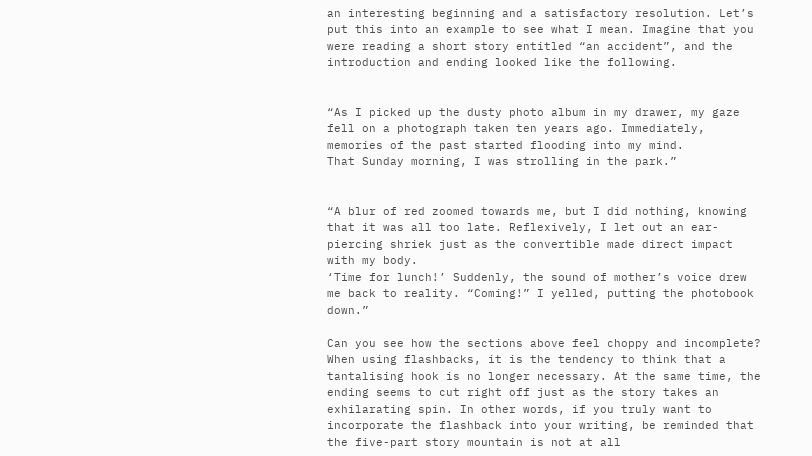an interesting beginning and a satisfactory resolution. Let’s put this into an example to see what I mean. Imagine that you were reading a short story entitled “an accident”, and the introduction and ending looked like the following.


“As I picked up the dusty photo album in my drawer, my gaze fell on a photograph taken ten years ago. Immediately, memories of the past started flooding into my mind.
That Sunday morning, I was strolling in the park.”


“A blur of red zoomed towards me, but I did nothing, knowing that it was all too late. Reflexively, I let out an ear-piercing shriek just as the convertible made direct impact with my body.
‘Time for lunch!’ Suddenly, the sound of mother’s voice drew me back to reality. “Coming!” I yelled, putting the photobook down.”

Can you see how the sections above feel choppy and incomplete? When using flashbacks, it is the tendency to think that a tantalising hook is no longer necessary. At the same time, the ending seems to cut right off just as the story takes an exhilarating spin. In other words, if you truly want to incorporate the flashback into your writing, be reminded that the five-part story mountain is not at all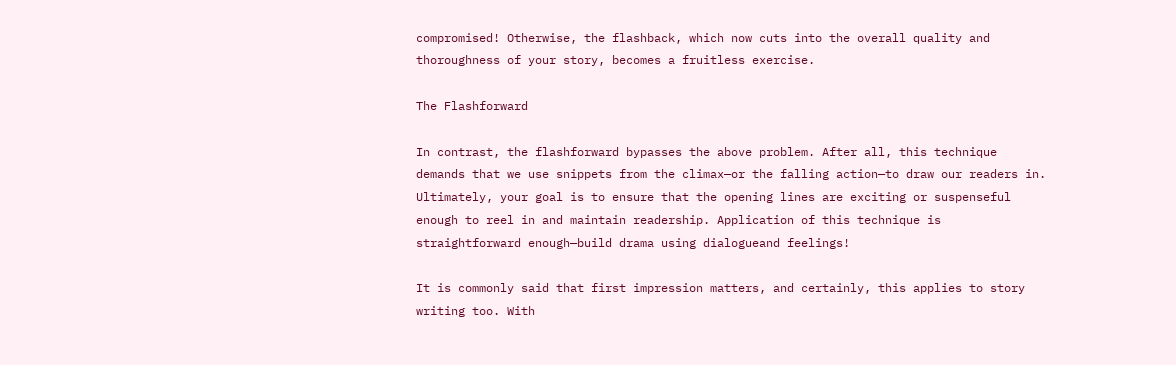compromised! Otherwise, the flashback, which now cuts into the overall quality and thoroughness of your story, becomes a fruitless exercise.

The Flashforward

In contrast, the flashforward bypasses the above problem. After all, this technique demands that we use snippets from the climax—or the falling action—to draw our readers in. Ultimately, your goal is to ensure that the opening lines are exciting or suspenseful enough to reel in and maintain readership. Application of this technique is straightforward enough—build drama using dialogueand feelings!

It is commonly said that first impression matters, and certainly, this applies to story writing too. With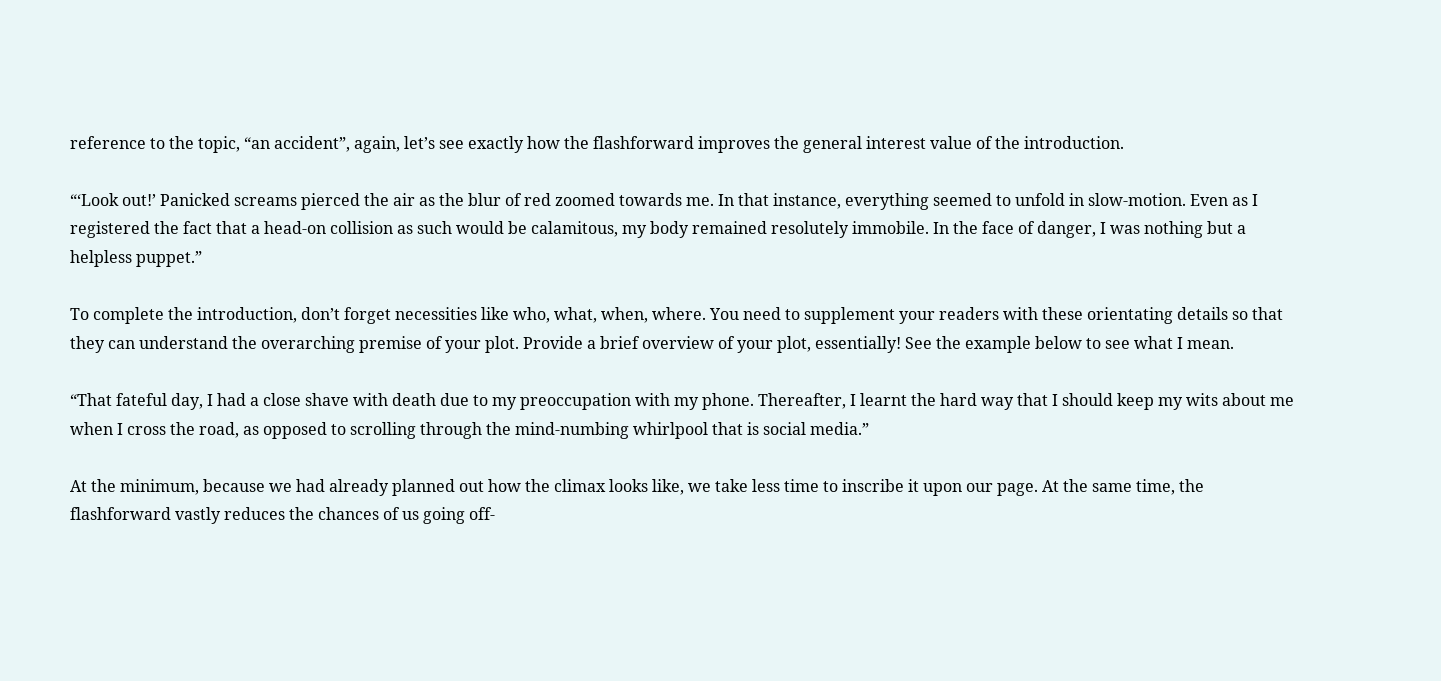reference to the topic, “an accident”, again, let’s see exactly how the flashforward improves the general interest value of the introduction.

“‘Look out!’ Panicked screams pierced the air as the blur of red zoomed towards me. In that instance, everything seemed to unfold in slow-motion. Even as I registered the fact that a head-on collision as such would be calamitous, my body remained resolutely immobile. In the face of danger, I was nothing but a helpless puppet.”

To complete the introduction, don’t forget necessities like who, what, when, where. You need to supplement your readers with these orientating details so that they can understand the overarching premise of your plot. Provide a brief overview of your plot, essentially! See the example below to see what I mean.

“That fateful day, I had a close shave with death due to my preoccupation with my phone. Thereafter, I learnt the hard way that I should keep my wits about me when I cross the road, as opposed to scrolling through the mind-numbing whirlpool that is social media.”

At the minimum, because we had already planned out how the climax looks like, we take less time to inscribe it upon our page. At the same time, the flashforward vastly reduces the chances of us going off-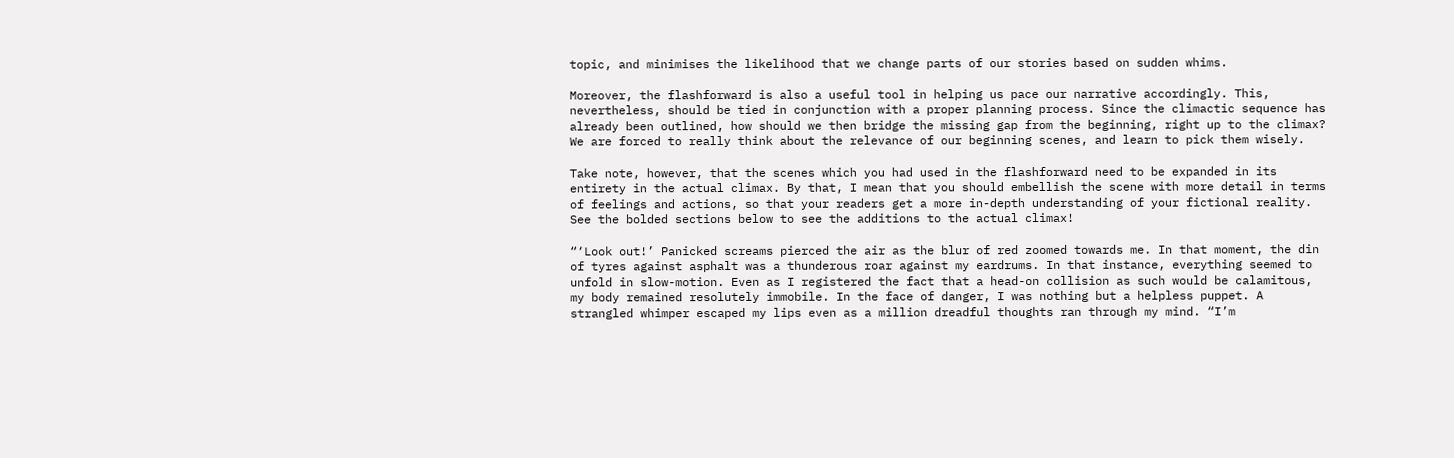topic, and minimises the likelihood that we change parts of our stories based on sudden whims.

Moreover, the flashforward is also a useful tool in helping us pace our narrative accordingly. This, nevertheless, should be tied in conjunction with a proper planning process. Since the climactic sequence has already been outlined, how should we then bridge the missing gap from the beginning, right up to the climax? We are forced to really think about the relevance of our beginning scenes, and learn to pick them wisely.

Take note, however, that the scenes which you had used in the flashforward need to be expanded in its entirety in the actual climax. By that, I mean that you should embellish the scene with more detail in terms of feelings and actions, so that your readers get a more in-depth understanding of your fictional reality. See the bolded sections below to see the additions to the actual climax!

“‘Look out!’ Panicked screams pierced the air as the blur of red zoomed towards me. In that moment, the din of tyres against asphalt was a thunderous roar against my eardrums. In that instance, everything seemed to unfold in slow-motion. Even as I registered the fact that a head-on collision as such would be calamitous, my body remained resolutely immobile. In the face of danger, I was nothing but a helpless puppet. A strangled whimper escaped my lips even as a million dreadful thoughts ran through my mind. “I’m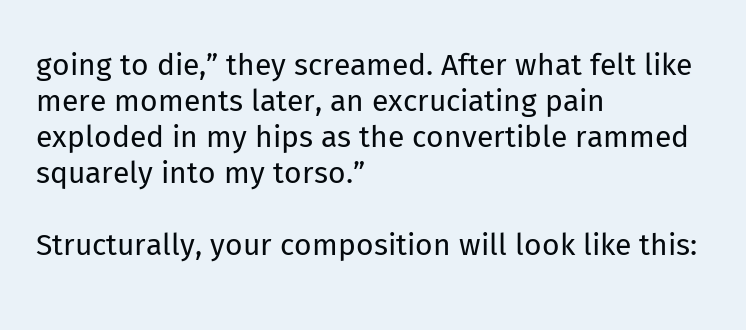going to die,” they screamed. After what felt like mere moments later, an excruciating pain exploded in my hips as the convertible rammed squarely into my torso.”

Structurally, your composition will look like this: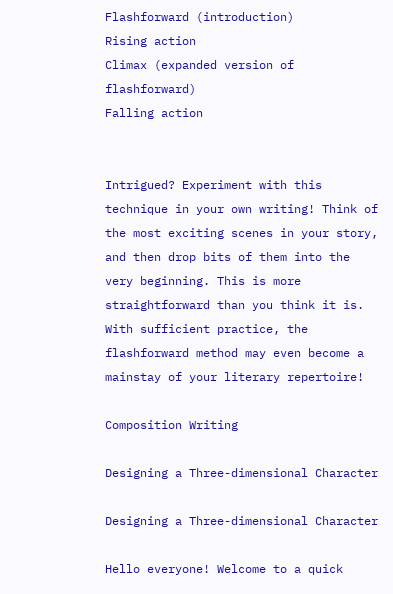Flashforward (introduction)
Rising action
Climax (expanded version of flashforward)
Falling action


Intrigued? Experiment with this technique in your own writing! Think of the most exciting scenes in your story, and then drop bits of them into the very beginning. This is more straightforward than you think it is. With sufficient practice, the flashforward method may even become a mainstay of your literary repertoire!

Composition Writing

Designing a Three-dimensional Character

Designing a Three-dimensional Character

Hello everyone! Welcome to a quick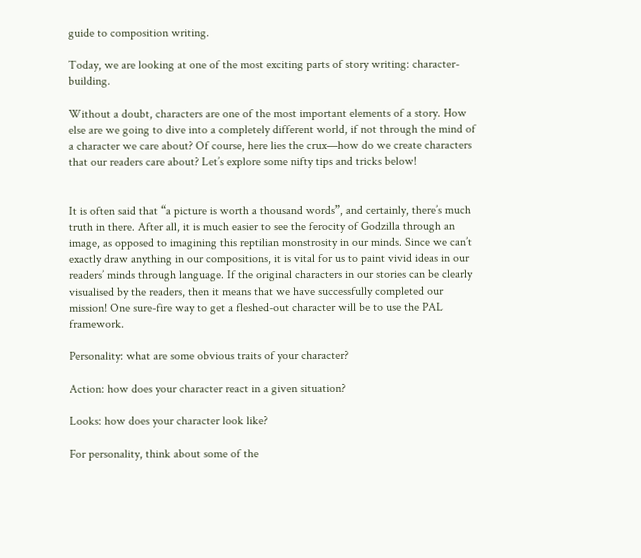guide to composition writing.

Today, we are looking at one of the most exciting parts of story writing: character-building.

Without a doubt, characters are one of the most important elements of a story. How else are we going to dive into a completely different world, if not through the mind of a character we care about? Of course, here lies the crux—how do we create characters that our readers care about? Let’s explore some nifty tips and tricks below!


It is often said that “a picture is worth a thousand words”, and certainly, there’s much truth in there. After all, it is much easier to see the ferocity of Godzilla through an image, as opposed to imagining this reptilian monstrosity in our minds. Since we can’t exactly draw anything in our compositions, it is vital for us to paint vivid ideas in our readers’ minds through language. If the original characters in our stories can be clearly visualised by the readers, then it means that we have successfully completed our mission! One sure-fire way to get a fleshed-out character will be to use the PAL framework.

Personality: what are some obvious traits of your character?

Action: how does your character react in a given situation?

Looks: how does your character look like?

For personality, think about some of the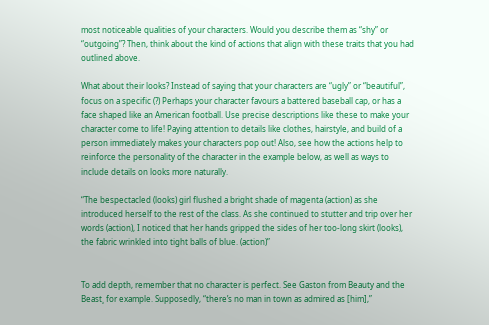most noticeable qualities of your characters. Would you describe them as “shy” or “outgoing”? Then, think about the kind of actions that align with these traits that you had outlined above.

What about their looks? Instead of saying that your characters are “ugly” or “beautiful”, focus on a specific (?) Perhaps your character favours a battered baseball cap, or has a face shaped like an American football. Use precise descriptions like these to make your character come to life! Paying attention to details like clothes, hairstyle, and build of a person immediately makes your characters pop out! Also, see how the actions help to reinforce the personality of the character in the example below, as well as ways to include details on looks more naturally.

“The bespectacled (looks) girl flushed a bright shade of magenta (action) as she introduced herself to the rest of the class. As she continued to stutter and trip over her words (action), I noticed that her hands gripped the sides of her too-long skirt (looks), the fabric wrinkled into tight balls of blue. (action)”


To add depth, remember that no character is perfect. See Gaston from Beauty and the Beast¸ for example. Supposedly, “there’s no man in town as admired as [him],”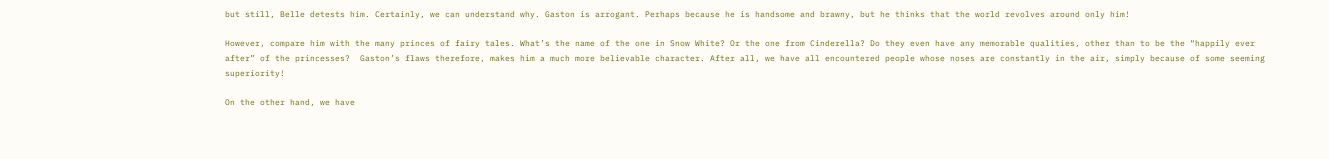but still, Belle detests him. Certainly, we can understand why. Gaston is arrogant. Perhaps because he is handsome and brawny, but he thinks that the world revolves around only him!

However, compare him with the many princes of fairy tales. What’s the name of the one in Snow White? Or the one from Cinderella? Do they even have any memorable qualities, other than to be the “happily ever after” of the princesses?  Gaston’s flaws therefore, makes him a much more believable character. After all, we have all encountered people whose noses are constantly in the air, simply because of some seeming superiority!

On the other hand, we have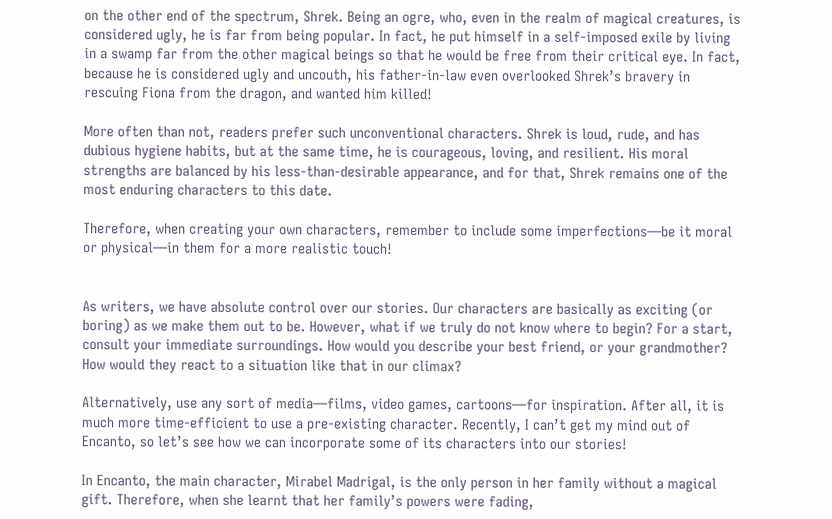on the other end of the spectrum, Shrek. Being an ogre, who, even in the realm of magical creatures, is considered ugly, he is far from being popular. In fact, he put himself in a self-imposed exile by living in a swamp far from the other magical beings so that he would be free from their critical eye. In fact, because he is considered ugly and uncouth, his father-in-law even overlooked Shrek’s bravery in rescuing Fiona from the dragon, and wanted him killed!

More often than not, readers prefer such unconventional characters. Shrek is loud, rude, and has dubious hygiene habits, but at the same time, he is courageous, loving, and resilient. His moral strengths are balanced by his less-than-desirable appearance, and for that, Shrek remains one of the most enduring characters to this date.

Therefore, when creating your own characters, remember to include some imperfections—be it moral or physical—in them for a more realistic touch!


As writers, we have absolute control over our stories. Our characters are basically as exciting (or boring) as we make them out to be. However, what if we truly do not know where to begin? For a start, consult your immediate surroundings. How would you describe your best friend, or your grandmother? How would they react to a situation like that in our climax?

Alternatively, use any sort of media—films, video games, cartoons—for inspiration. After all, it is much more time-efficient to use a pre-existing character. Recently, I can’t get my mind out of Encanto, so let’s see how we can incorporate some of its characters into our stories!

In Encanto, the main character, Mirabel Madrigal, is the only person in her family without a magical gift. Therefore, when she learnt that her family’s powers were fading,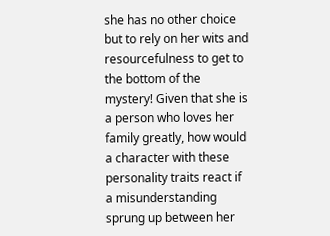she has no other choice but to rely on her wits and resourcefulness to get to the bottom of the mystery! Given that she is a person who loves her family greatly, how would a character with these personality traits react if a misunderstanding sprung up between her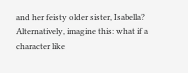and her feisty older sister, Isabella? Alternatively, imagine this: what if a character like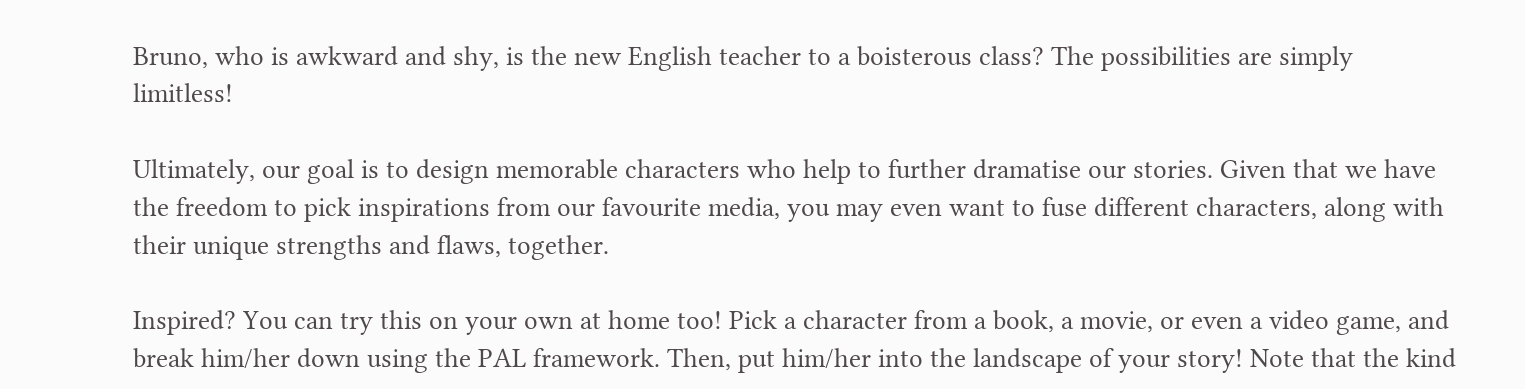Bruno, who is awkward and shy, is the new English teacher to a boisterous class? The possibilities are simply limitless!

Ultimately, our goal is to design memorable characters who help to further dramatise our stories. Given that we have the freedom to pick inspirations from our favourite media, you may even want to fuse different characters, along with their unique strengths and flaws, together.

Inspired? You can try this on your own at home too! Pick a character from a book, a movie, or even a video game, and break him/her down using the PAL framework. Then, put him/her into the landscape of your story! Note that the kind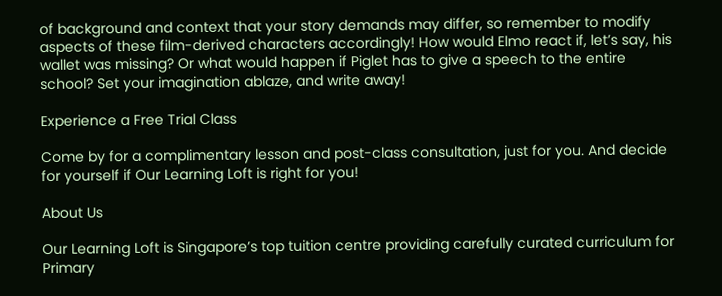of background and context that your story demands may differ, so remember to modify aspects of these film-derived characters accordingly! How would Elmo react if, let’s say, his wallet was missing? Or what would happen if Piglet has to give a speech to the entire school? Set your imagination ablaze, and write away!

Experience a Free Trial Class

Come by for a complimentary lesson and post-class consultation, just for you. And decide for yourself if Our Learning Loft is right for you!

About Us

Our Learning Loft is Singapore’s top tuition centre providing carefully curated curriculum for Primary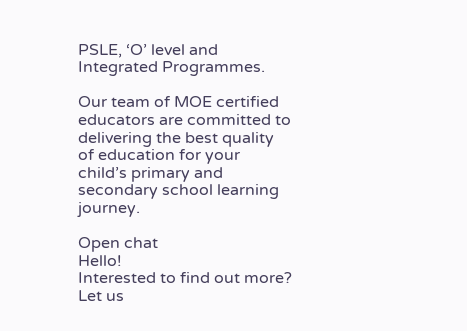PSLE, ‘O’ level and Integrated Programmes.

Our team of MOE certified educators are committed to delivering the best quality of education for your child’s primary and secondary school learning journey.

Open chat
Hello!
Interested to find out more?
Let us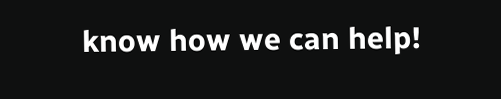know how we can help!